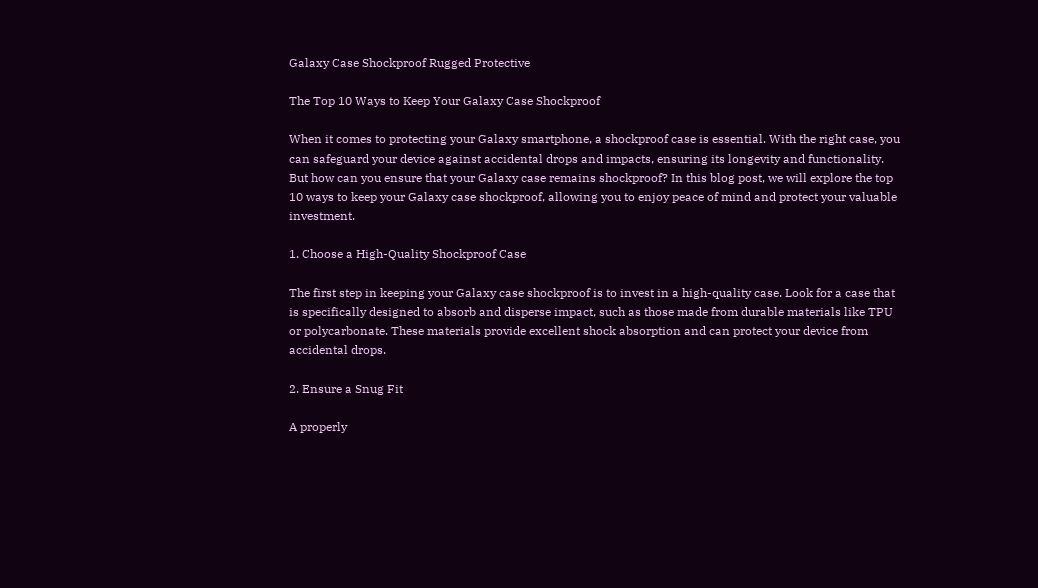Galaxy Case Shockproof Rugged Protective

The Top 10 Ways to Keep Your Galaxy Case Shockproof

When it comes to protecting your Galaxy smartphone, a shockproof case is essential. With the right case, you can safeguard your device against accidental drops and impacts, ensuring its longevity and functionality. But how can you ensure that your Galaxy case remains shockproof? In this blog post, we will explore the top 10 ways to keep your Galaxy case shockproof, allowing you to enjoy peace of mind and protect your valuable investment.

1. Choose a High-Quality Shockproof Case

The first step in keeping your Galaxy case shockproof is to invest in a high-quality case. Look for a case that is specifically designed to absorb and disperse impact, such as those made from durable materials like TPU or polycarbonate. These materials provide excellent shock absorption and can protect your device from accidental drops.

2. Ensure a Snug Fit

A properly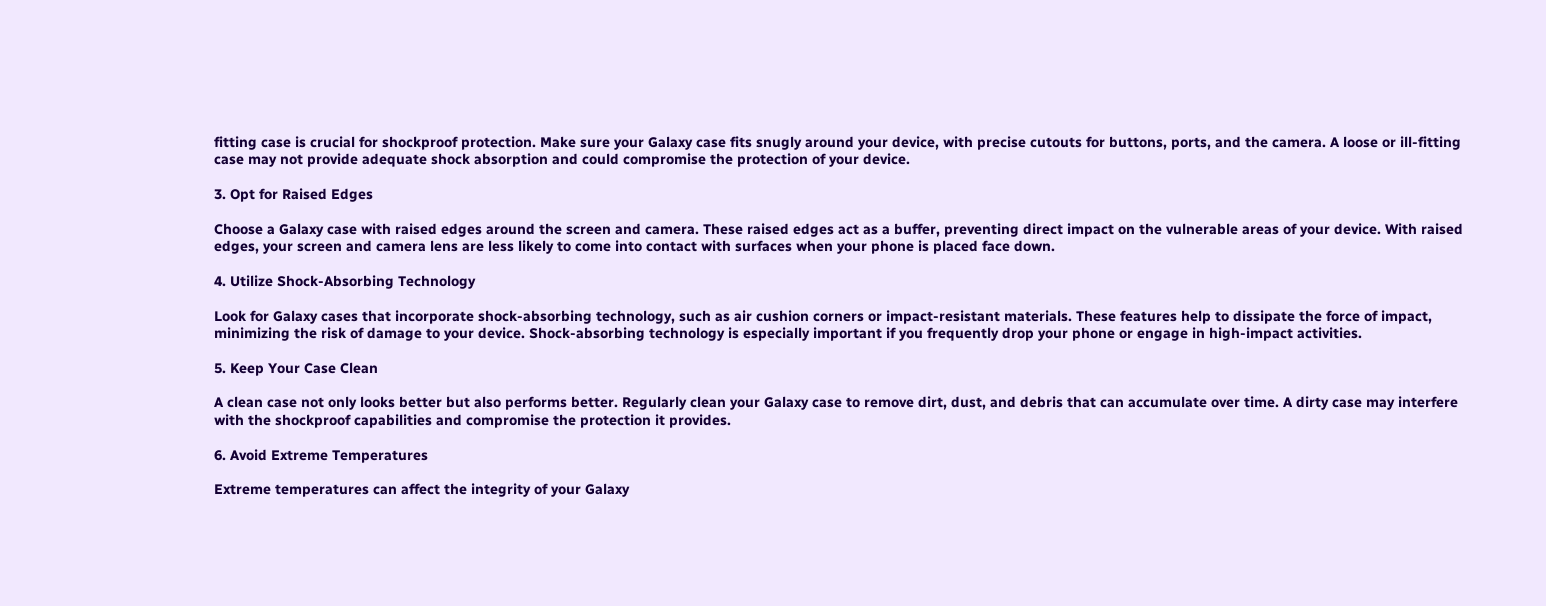fitting case is crucial for shockproof protection. Make sure your Galaxy case fits snugly around your device, with precise cutouts for buttons, ports, and the camera. A loose or ill-fitting case may not provide adequate shock absorption and could compromise the protection of your device.

3. Opt for Raised Edges

Choose a Galaxy case with raised edges around the screen and camera. These raised edges act as a buffer, preventing direct impact on the vulnerable areas of your device. With raised edges, your screen and camera lens are less likely to come into contact with surfaces when your phone is placed face down.

4. Utilize Shock-Absorbing Technology

Look for Galaxy cases that incorporate shock-absorbing technology, such as air cushion corners or impact-resistant materials. These features help to dissipate the force of impact, minimizing the risk of damage to your device. Shock-absorbing technology is especially important if you frequently drop your phone or engage in high-impact activities.

5. Keep Your Case Clean

A clean case not only looks better but also performs better. Regularly clean your Galaxy case to remove dirt, dust, and debris that can accumulate over time. A dirty case may interfere with the shockproof capabilities and compromise the protection it provides.

6. Avoid Extreme Temperatures

Extreme temperatures can affect the integrity of your Galaxy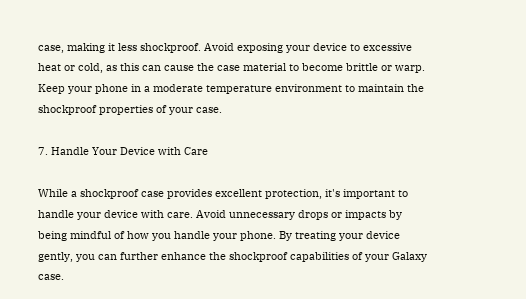case, making it less shockproof. Avoid exposing your device to excessive heat or cold, as this can cause the case material to become brittle or warp. Keep your phone in a moderate temperature environment to maintain the shockproof properties of your case.

7. Handle Your Device with Care

While a shockproof case provides excellent protection, it's important to handle your device with care. Avoid unnecessary drops or impacts by being mindful of how you handle your phone. By treating your device gently, you can further enhance the shockproof capabilities of your Galaxy case.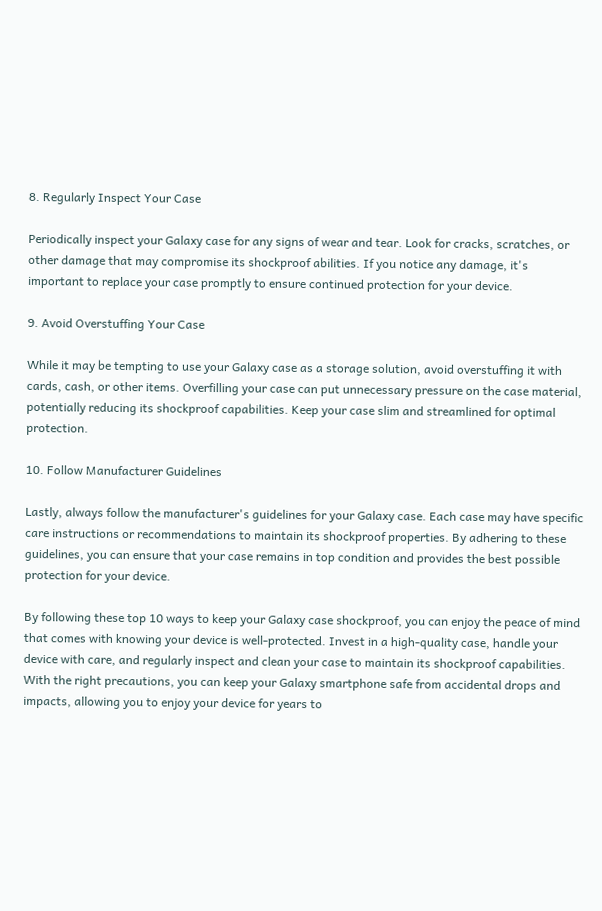8. Regularly Inspect Your Case

Periodically inspect your Galaxy case for any signs of wear and tear. Look for cracks, scratches, or other damage that may compromise its shockproof abilities. If you notice any damage, it's important to replace your case promptly to ensure continued protection for your device.

9. Avoid Overstuffing Your Case

While it may be tempting to use your Galaxy case as a storage solution, avoid overstuffing it with cards, cash, or other items. Overfilling your case can put unnecessary pressure on the case material, potentially reducing its shockproof capabilities. Keep your case slim and streamlined for optimal protection.

10. Follow Manufacturer Guidelines

Lastly, always follow the manufacturer's guidelines for your Galaxy case. Each case may have specific care instructions or recommendations to maintain its shockproof properties. By adhering to these guidelines, you can ensure that your case remains in top condition and provides the best possible protection for your device.

By following these top 10 ways to keep your Galaxy case shockproof, you can enjoy the peace of mind that comes with knowing your device is well-protected. Invest in a high-quality case, handle your device with care, and regularly inspect and clean your case to maintain its shockproof capabilities. With the right precautions, you can keep your Galaxy smartphone safe from accidental drops and impacts, allowing you to enjoy your device for years to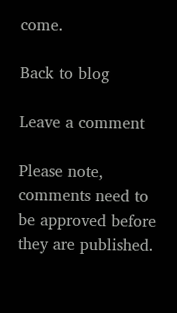come.

Back to blog

Leave a comment

Please note, comments need to be approved before they are published.